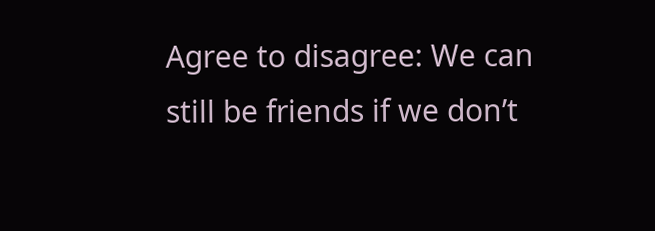Agree to disagree: We can still be friends if we don’t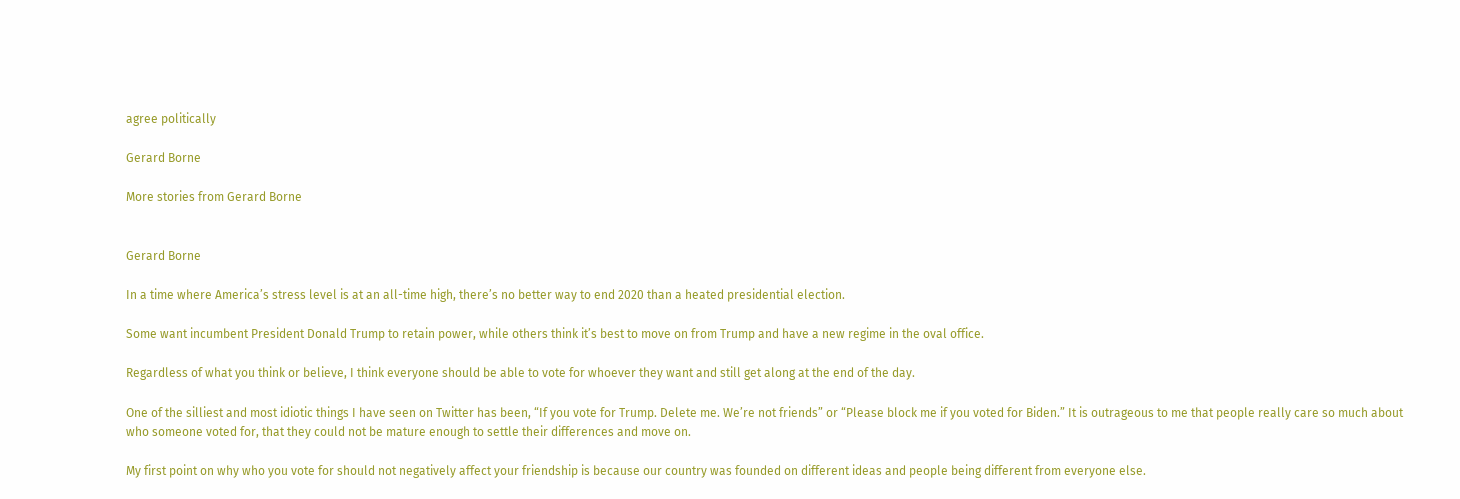agree politically

Gerard Borne

More stories from Gerard Borne


Gerard Borne

In a time where America’s stress level is at an all-time high, there’s no better way to end 2020 than a heated presidential election.

Some want incumbent President Donald Trump to retain power, while others think it’s best to move on from Trump and have a new regime in the oval office.

Regardless of what you think or believe, I think everyone should be able to vote for whoever they want and still get along at the end of the day.

One of the silliest and most idiotic things I have seen on Twitter has been, “If you vote for Trump. Delete me. We’re not friends” or “Please block me if you voted for Biden.” It is outrageous to me that people really care so much about who someone voted for, that they could not be mature enough to settle their differences and move on.

My first point on why who you vote for should not negatively affect your friendship is because our country was founded on different ideas and people being different from everyone else.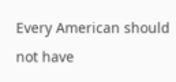Every American should not have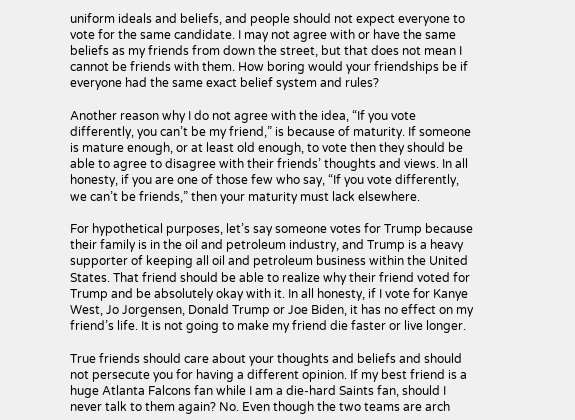uniform ideals and beliefs, and people should not expect everyone to vote for the same candidate. I may not agree with or have the same beliefs as my friends from down the street, but that does not mean I cannot be friends with them. How boring would your friendships be if everyone had the same exact belief system and rules?

Another reason why I do not agree with the idea, “If you vote differently, you can’t be my friend,” is because of maturity. If someone is mature enough, or at least old enough, to vote then they should be able to agree to disagree with their friends’ thoughts and views. In all honesty, if you are one of those few who say, “If you vote differently, we can’t be friends,” then your maturity must lack elsewhere.

For hypothetical purposes, let’s say someone votes for Trump because their family is in the oil and petroleum industry, and Trump is a heavy supporter of keeping all oil and petroleum business within the United States. That friend should be able to realize why their friend voted for Trump and be absolutely okay with it. In all honesty, if I vote for Kanye West, Jo Jorgensen, Donald Trump or Joe Biden, it has no effect on my friend’s life. It is not going to make my friend die faster or live longer.

True friends should care about your thoughts and beliefs and should not persecute you for having a different opinion. If my best friend is a huge Atlanta Falcons fan while I am a die-hard Saints fan, should I never talk to them again? No. Even though the two teams are arch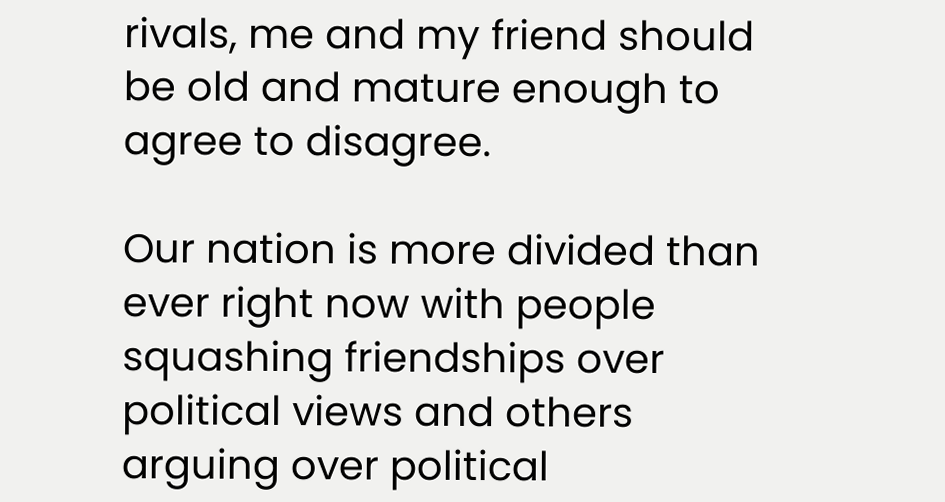rivals, me and my friend should be old and mature enough to agree to disagree.

Our nation is more divided than ever right now with people squashing friendships over political views and others arguing over political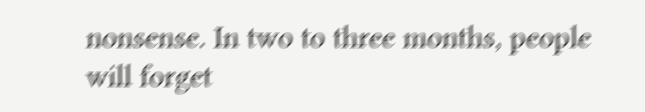nonsense. In two to three months, people will forget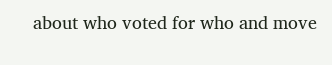about who voted for who and move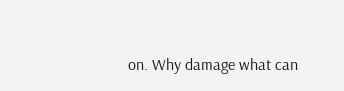on. Why damage what can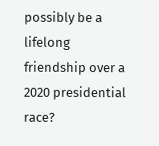possibly be a lifelong friendship over a 2020 presidential race?